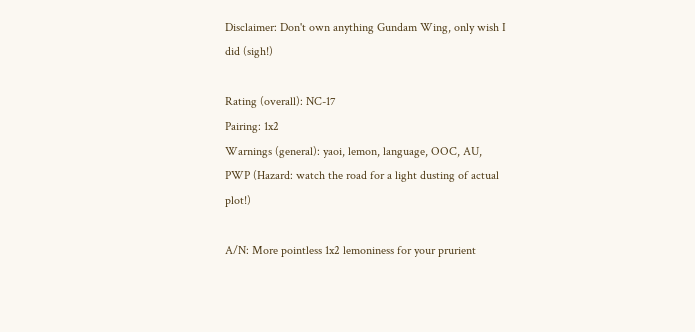Disclaimer: Don't own anything Gundam Wing, only wish I did (sigh!)

Rating (overall): NC-17
Pairing: 1x2
Warnings (general): yaoi, lemon, language, OOC, AU, PWP (Hazard: watch the road for a light dusting of actual plot!)

A/N: More pointless 1x2 lemoniness for your prurient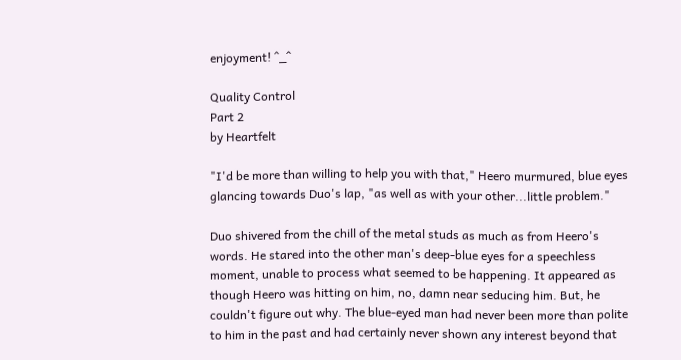enjoyment! ^_^

Quality Control
Part 2
by Heartfelt

"I'd be more than willing to help you with that," Heero murmured, blue eyes glancing towards Duo's lap, "as well as with your other...little problem."

Duo shivered from the chill of the metal studs as much as from Heero's words. He stared into the other man's deep-blue eyes for a speechless moment, unable to process what seemed to be happening. It appeared as though Heero was hitting on him, no, damn near seducing him. But, he couldn't figure out why. The blue-eyed man had never been more than polite to him in the past and had certainly never shown any interest beyond that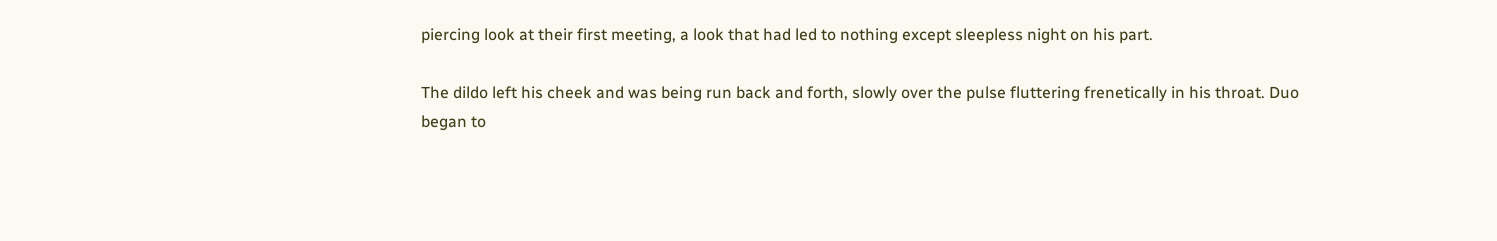piercing look at their first meeting, a look that had led to nothing except sleepless night on his part.

The dildo left his cheek and was being run back and forth, slowly over the pulse fluttering frenetically in his throat. Duo began to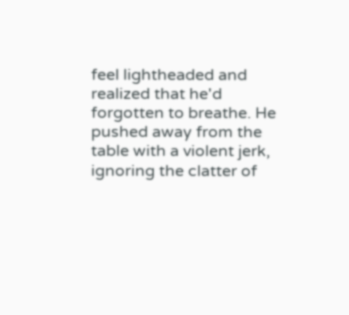feel lightheaded and realized that he'd forgotten to breathe. He pushed away from the table with a violent jerk, ignoring the clatter of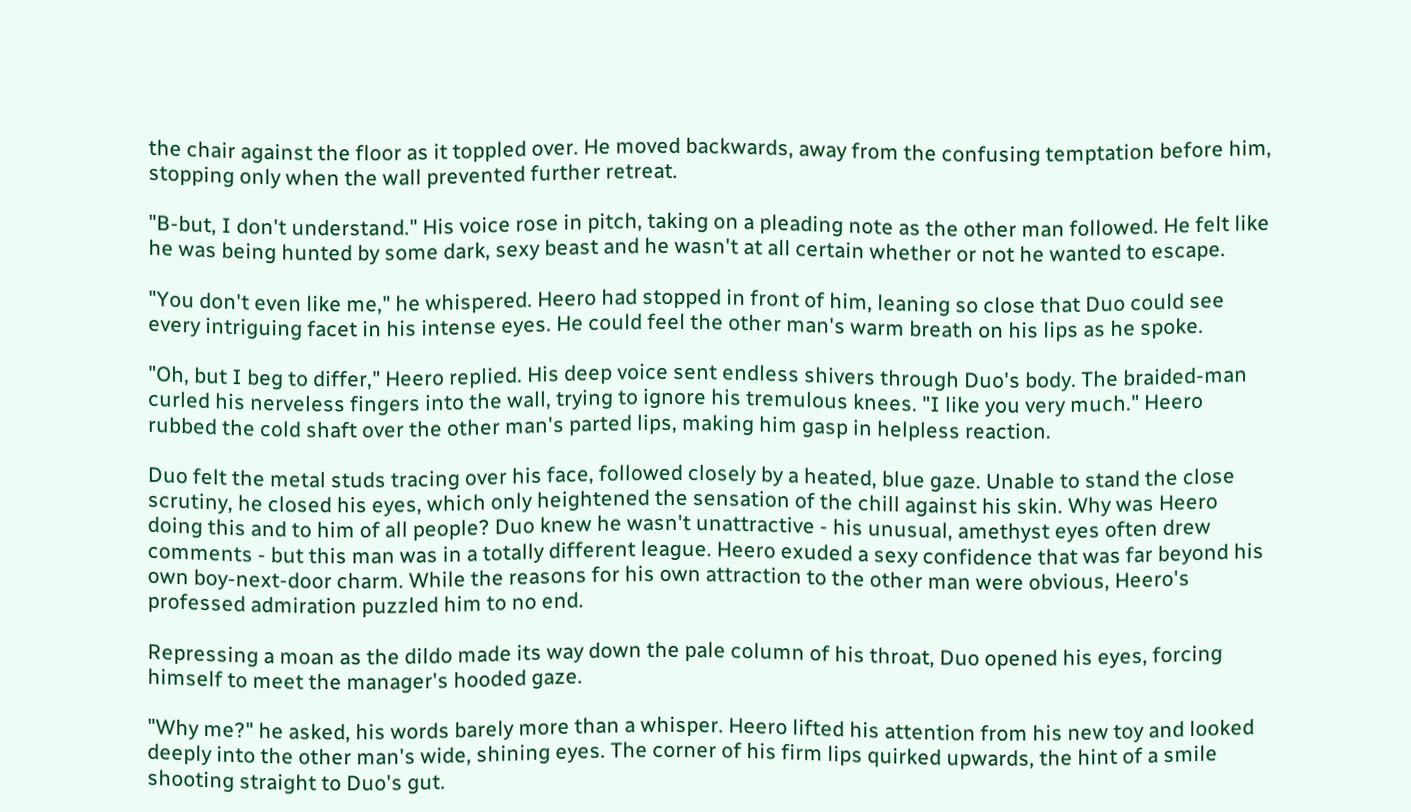the chair against the floor as it toppled over. He moved backwards, away from the confusing temptation before him, stopping only when the wall prevented further retreat.

"B-but, I don't understand." His voice rose in pitch, taking on a pleading note as the other man followed. He felt like he was being hunted by some dark, sexy beast and he wasn't at all certain whether or not he wanted to escape.

"You don't even like me," he whispered. Heero had stopped in front of him, leaning so close that Duo could see every intriguing facet in his intense eyes. He could feel the other man's warm breath on his lips as he spoke.

"Oh, but I beg to differ," Heero replied. His deep voice sent endless shivers through Duo's body. The braided-man curled his nerveless fingers into the wall, trying to ignore his tremulous knees. "I like you very much." Heero rubbed the cold shaft over the other man's parted lips, making him gasp in helpless reaction.

Duo felt the metal studs tracing over his face, followed closely by a heated, blue gaze. Unable to stand the close scrutiny, he closed his eyes, which only heightened the sensation of the chill against his skin. Why was Heero doing this and to him of all people? Duo knew he wasn't unattractive - his unusual, amethyst eyes often drew comments - but this man was in a totally different league. Heero exuded a sexy confidence that was far beyond his own boy-next-door charm. While the reasons for his own attraction to the other man were obvious, Heero's professed admiration puzzled him to no end.

Repressing a moan as the dildo made its way down the pale column of his throat, Duo opened his eyes, forcing himself to meet the manager's hooded gaze.

"Why me?" he asked, his words barely more than a whisper. Heero lifted his attention from his new toy and looked deeply into the other man's wide, shining eyes. The corner of his firm lips quirked upwards, the hint of a smile shooting straight to Duo's gut.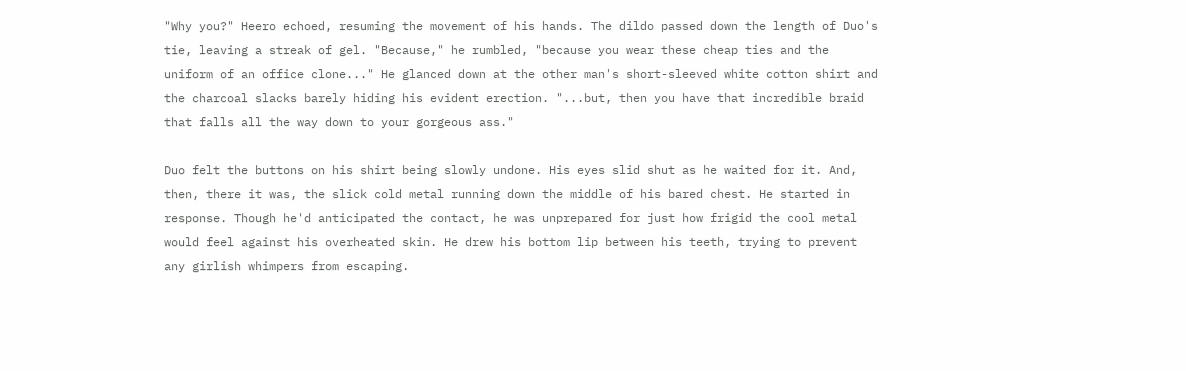"Why you?" Heero echoed, resuming the movement of his hands. The dildo passed down the length of Duo's tie, leaving a streak of gel. "Because," he rumbled, "because you wear these cheap ties and the uniform of an office clone..." He glanced down at the other man's short-sleeved white cotton shirt and the charcoal slacks barely hiding his evident erection. "...but, then you have that incredible braid that falls all the way down to your gorgeous ass."

Duo felt the buttons on his shirt being slowly undone. His eyes slid shut as he waited for it. And, then, there it was, the slick cold metal running down the middle of his bared chest. He started in response. Though he'd anticipated the contact, he was unprepared for just how frigid the cool metal would feel against his overheated skin. He drew his bottom lip between his teeth, trying to prevent any girlish whimpers from escaping.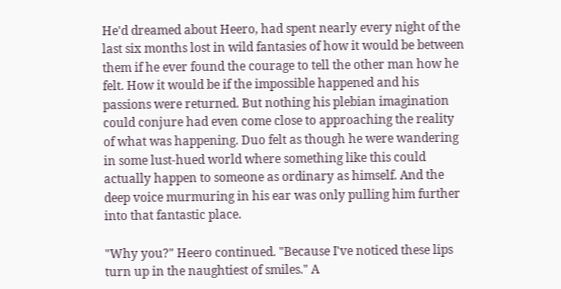He'd dreamed about Heero, had spent nearly every night of the last six months lost in wild fantasies of how it would be between them if he ever found the courage to tell the other man how he felt. How it would be if the impossible happened and his passions were returned. But nothing his plebian imagination could conjure had even come close to approaching the reality of what was happening. Duo felt as though he were wandering in some lust-hued world where something like this could actually happen to someone as ordinary as himself. And the deep voice murmuring in his ear was only pulling him further into that fantastic place.

"Why you?" Heero continued. "Because I've noticed these lips turn up in the naughtiest of smiles." A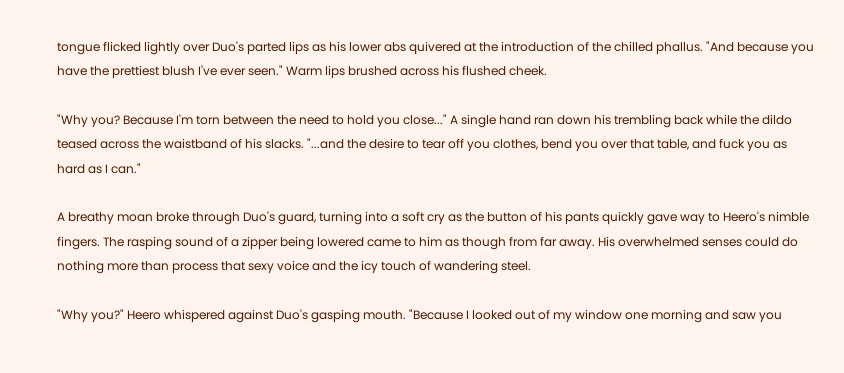tongue flicked lightly over Duo's parted lips as his lower abs quivered at the introduction of the chilled phallus. "And because you have the prettiest blush I've ever seen." Warm lips brushed across his flushed cheek.

"Why you? Because I'm torn between the need to hold you close..." A single hand ran down his trembling back while the dildo teased across the waistband of his slacks. "...and the desire to tear off you clothes, bend you over that table, and fuck you as hard as I can."

A breathy moan broke through Duo's guard, turning into a soft cry as the button of his pants quickly gave way to Heero's nimble fingers. The rasping sound of a zipper being lowered came to him as though from far away. His overwhelmed senses could do nothing more than process that sexy voice and the icy touch of wandering steel.

"Why you?" Heero whispered against Duo's gasping mouth. "Because I looked out of my window one morning and saw you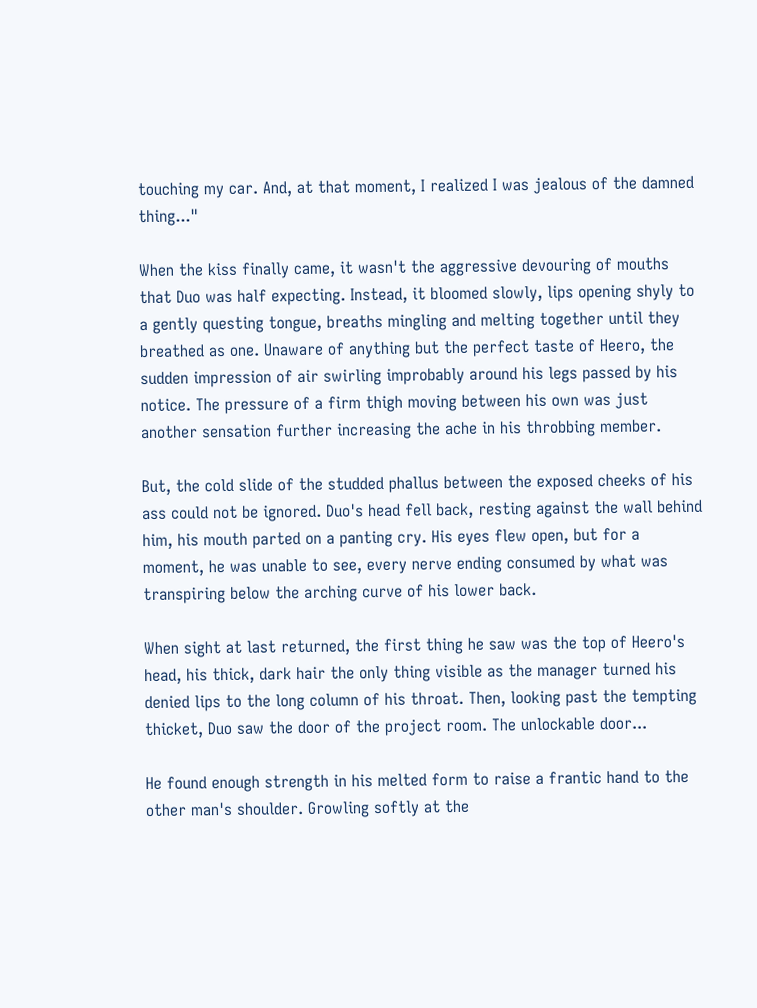touching my car. And, at that moment, I realized I was jealous of the damned thing..."

When the kiss finally came, it wasn't the aggressive devouring of mouths that Duo was half expecting. Instead, it bloomed slowly, lips opening shyly to a gently questing tongue, breaths mingling and melting together until they breathed as one. Unaware of anything but the perfect taste of Heero, the sudden impression of air swirling improbably around his legs passed by his notice. The pressure of a firm thigh moving between his own was just another sensation further increasing the ache in his throbbing member.

But, the cold slide of the studded phallus between the exposed cheeks of his ass could not be ignored. Duo's head fell back, resting against the wall behind him, his mouth parted on a panting cry. His eyes flew open, but for a moment, he was unable to see, every nerve ending consumed by what was transpiring below the arching curve of his lower back.

When sight at last returned, the first thing he saw was the top of Heero's head, his thick, dark hair the only thing visible as the manager turned his denied lips to the long column of his throat. Then, looking past the tempting thicket, Duo saw the door of the project room. The unlockable door...

He found enough strength in his melted form to raise a frantic hand to the other man's shoulder. Growling softly at the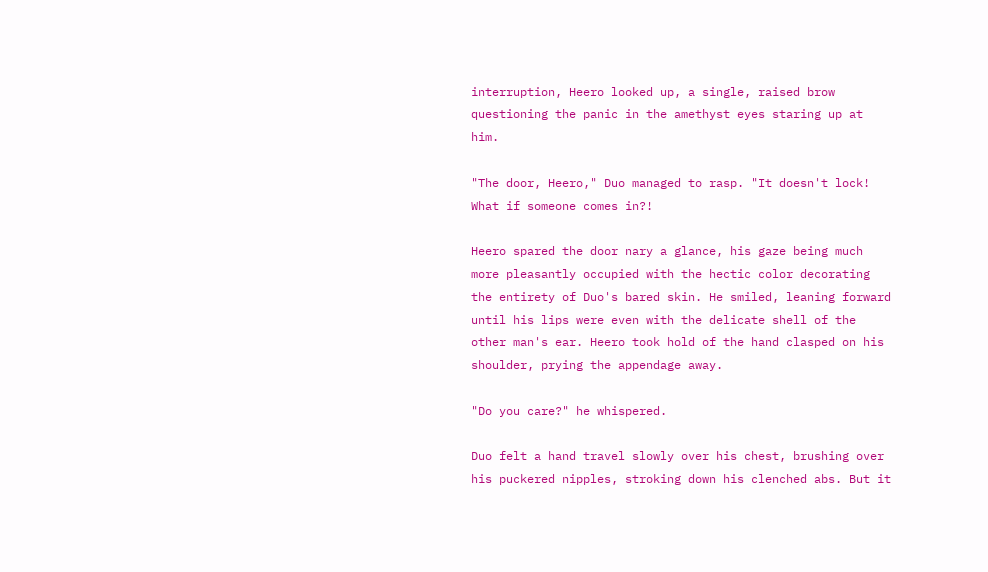interruption, Heero looked up, a single, raised brow questioning the panic in the amethyst eyes staring up at him.

"The door, Heero," Duo managed to rasp. "It doesn't lock! What if someone comes in?!

Heero spared the door nary a glance, his gaze being much more pleasantly occupied with the hectic color decorating the entirety of Duo's bared skin. He smiled, leaning forward until his lips were even with the delicate shell of the other man's ear. Heero took hold of the hand clasped on his shoulder, prying the appendage away.

"Do you care?" he whispered.

Duo felt a hand travel slowly over his chest, brushing over his puckered nipples, stroking down his clenched abs. But it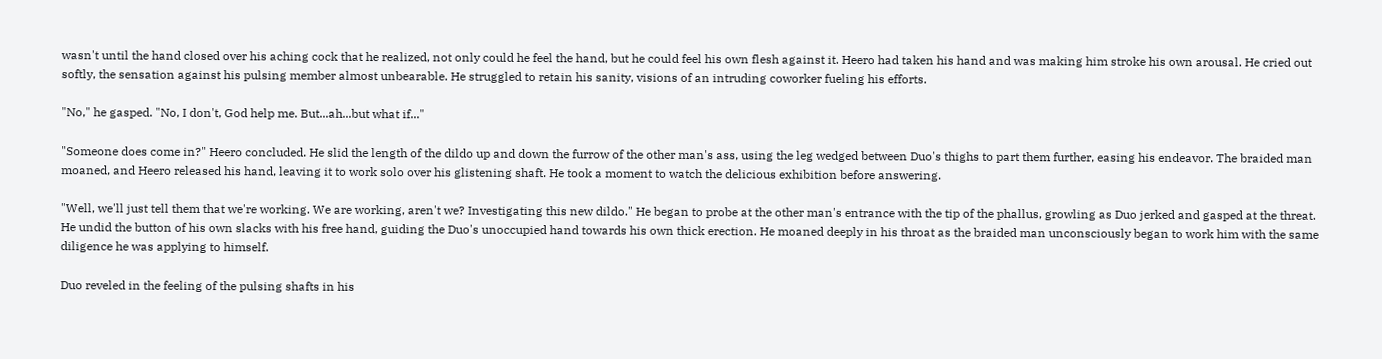wasn't until the hand closed over his aching cock that he realized, not only could he feel the hand, but he could feel his own flesh against it. Heero had taken his hand and was making him stroke his own arousal. He cried out softly, the sensation against his pulsing member almost unbearable. He struggled to retain his sanity, visions of an intruding coworker fueling his efforts.

"No," he gasped. "No, I don't, God help me. But...ah...but what if..."

"Someone does come in?" Heero concluded. He slid the length of the dildo up and down the furrow of the other man's ass, using the leg wedged between Duo's thighs to part them further, easing his endeavor. The braided man moaned, and Heero released his hand, leaving it to work solo over his glistening shaft. He took a moment to watch the delicious exhibition before answering.

"Well, we'll just tell them that we're working. We are working, aren't we? Investigating this new dildo." He began to probe at the other man's entrance with the tip of the phallus, growling as Duo jerked and gasped at the threat. He undid the button of his own slacks with his free hand, guiding the Duo's unoccupied hand towards his own thick erection. He moaned deeply in his throat as the braided man unconsciously began to work him with the same diligence he was applying to himself.

Duo reveled in the feeling of the pulsing shafts in his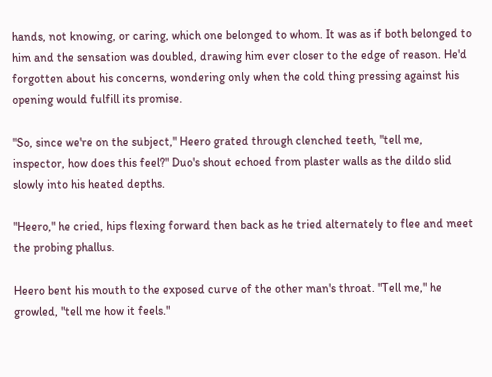hands, not knowing, or caring, which one belonged to whom. It was as if both belonged to him and the sensation was doubled, drawing him ever closer to the edge of reason. He'd forgotten about his concerns, wondering only when the cold thing pressing against his opening would fulfill its promise.

"So, since we're on the subject," Heero grated through clenched teeth, "tell me, inspector, how does this feel?" Duo's shout echoed from plaster walls as the dildo slid slowly into his heated depths.

"Heero," he cried, hips flexing forward then back as he tried alternately to flee and meet the probing phallus.

Heero bent his mouth to the exposed curve of the other man's throat. "Tell me," he growled, "tell me how it feels."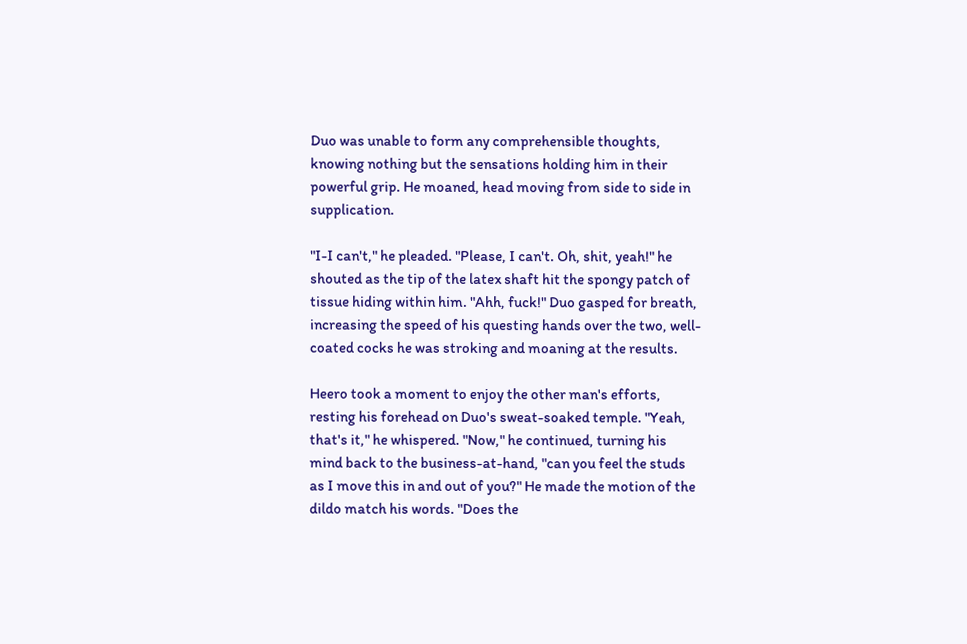Duo was unable to form any comprehensible thoughts, knowing nothing but the sensations holding him in their powerful grip. He moaned, head moving from side to side in supplication.

"I-I can't," he pleaded. "Please, I can't. Oh, shit, yeah!" he shouted as the tip of the latex shaft hit the spongy patch of tissue hiding within him. "Ahh, fuck!" Duo gasped for breath, increasing the speed of his questing hands over the two, well-coated cocks he was stroking and moaning at the results.

Heero took a moment to enjoy the other man's efforts, resting his forehead on Duo's sweat-soaked temple. "Yeah, that's it," he whispered. "Now," he continued, turning his mind back to the business-at-hand, "can you feel the studs as I move this in and out of you?" He made the motion of the dildo match his words. "Does the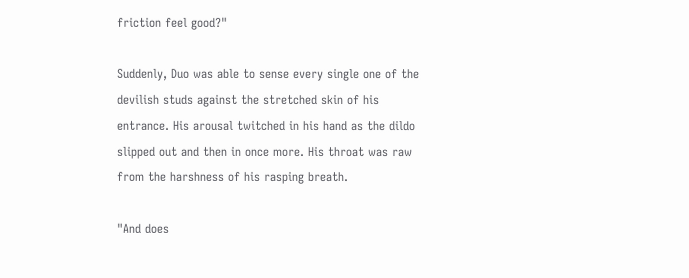friction feel good?"

Suddenly, Duo was able to sense every single one of the devilish studs against the stretched skin of his entrance. His arousal twitched in his hand as the dildo slipped out and then in once more. His throat was raw from the harshness of his rasping breath.

"And does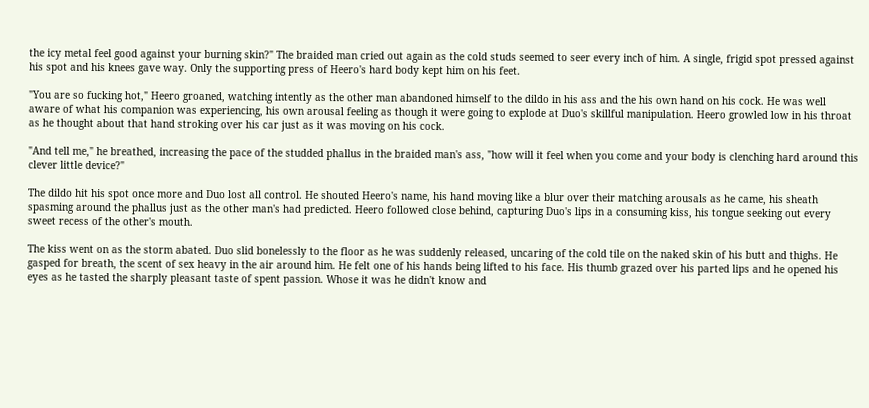the icy metal feel good against your burning skin?" The braided man cried out again as the cold studs seemed to seer every inch of him. A single, frigid spot pressed against his spot and his knees gave way. Only the supporting press of Heero's hard body kept him on his feet.

"You are so fucking hot," Heero groaned, watching intently as the other man abandoned himself to the dildo in his ass and the his own hand on his cock. He was well aware of what his companion was experiencing, his own arousal feeling as though it were going to explode at Duo's skillful manipulation. Heero growled low in his throat as he thought about that hand stroking over his car just as it was moving on his cock.

"And tell me," he breathed, increasing the pace of the studded phallus in the braided man's ass, "how will it feel when you come and your body is clenching hard around this clever little device?"

The dildo hit his spot once more and Duo lost all control. He shouted Heero's name, his hand moving like a blur over their matching arousals as he came, his sheath spasming around the phallus just as the other man's had predicted. Heero followed close behind, capturing Duo's lips in a consuming kiss, his tongue seeking out every sweet recess of the other's mouth.

The kiss went on as the storm abated. Duo slid bonelessly to the floor as he was suddenly released, uncaring of the cold tile on the naked skin of his butt and thighs. He gasped for breath, the scent of sex heavy in the air around him. He felt one of his hands being lifted to his face. His thumb grazed over his parted lips and he opened his eyes as he tasted the sharply pleasant taste of spent passion. Whose it was he didn't know and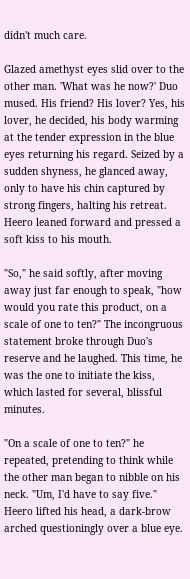didn't much care.

Glazed amethyst eyes slid over to the other man. 'What was he now?' Duo mused. His friend? His lover? Yes, his lover, he decided, his body warming at the tender expression in the blue eyes returning his regard. Seized by a sudden shyness, he glanced away, only to have his chin captured by strong fingers, halting his retreat. Heero leaned forward and pressed a soft kiss to his mouth.

"So," he said softly, after moving away just far enough to speak, "how would you rate this product, on a scale of one to ten?" The incongruous statement broke through Duo's reserve and he laughed. This time, he was the one to initiate the kiss, which lasted for several, blissful minutes.

"On a scale of one to ten?" he repeated, pretending to think while the other man began to nibble on his neck. "Um, I'd have to say five." Heero lifted his head, a dark-brow arched questioningly over a blue eye.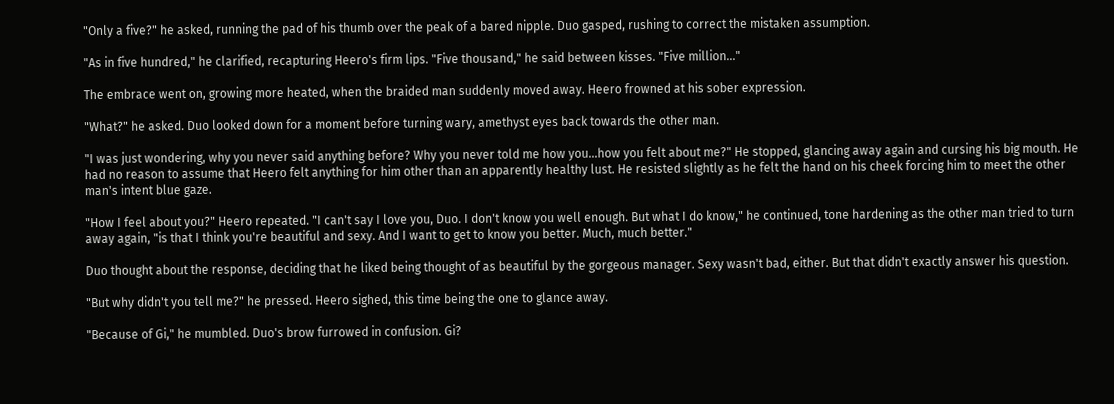"Only a five?" he asked, running the pad of his thumb over the peak of a bared nipple. Duo gasped, rushing to correct the mistaken assumption.

"As in five hundred," he clarified, recapturing Heero's firm lips. "Five thousand," he said between kisses. "Five million..."

The embrace went on, growing more heated, when the braided man suddenly moved away. Heero frowned at his sober expression.

"What?" he asked. Duo looked down for a moment before turning wary, amethyst eyes back towards the other man.

"I was just wondering, why you never said anything before? Why you never told me how you...how you felt about me?" He stopped, glancing away again and cursing his big mouth. He had no reason to assume that Heero felt anything for him other than an apparently healthy lust. He resisted slightly as he felt the hand on his cheek forcing him to meet the other man's intent blue gaze.

"How I feel about you?" Heero repeated. "I can't say I love you, Duo. I don't know you well enough. But what I do know," he continued, tone hardening as the other man tried to turn away again, "is that I think you're beautiful and sexy. And I want to get to know you better. Much, much better."

Duo thought about the response, deciding that he liked being thought of as beautiful by the gorgeous manager. Sexy wasn't bad, either. But that didn't exactly answer his question.

"But why didn't you tell me?" he pressed. Heero sighed, this time being the one to glance away.

"Because of Gi," he mumbled. Duo's brow furrowed in confusion. Gi?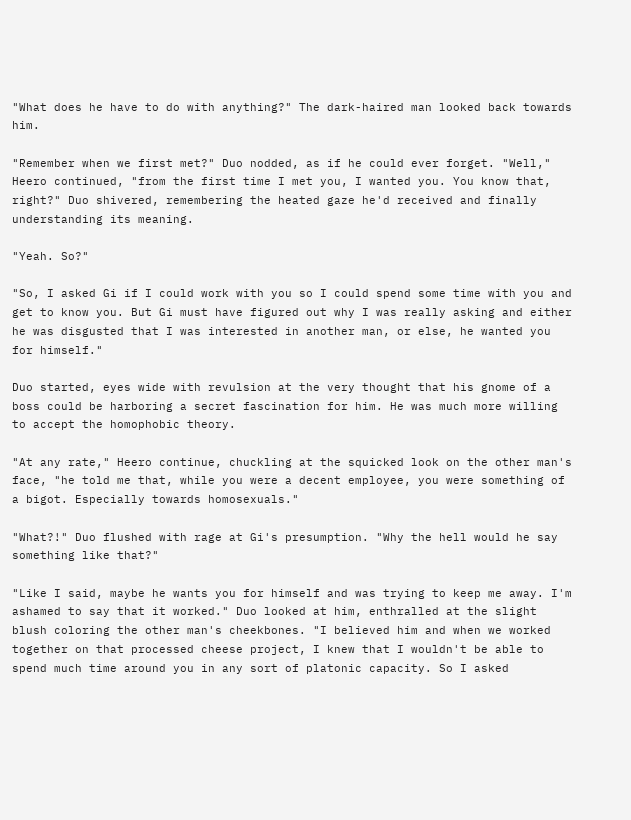"What does he have to do with anything?" The dark-haired man looked back towards him.

"Remember when we first met?" Duo nodded, as if he could ever forget. "Well," Heero continued, "from the first time I met you, I wanted you. You know that, right?" Duo shivered, remembering the heated gaze he'd received and finally understanding its meaning.

"Yeah. So?"

"So, I asked Gi if I could work with you so I could spend some time with you and get to know you. But Gi must have figured out why I was really asking and either he was disgusted that I was interested in another man, or else, he wanted you for himself."

Duo started, eyes wide with revulsion at the very thought that his gnome of a boss could be harboring a secret fascination for him. He was much more willing to accept the homophobic theory.

"At any rate," Heero continue, chuckling at the squicked look on the other man's face, "he told me that, while you were a decent employee, you were something of a bigot. Especially towards homosexuals."

"What?!" Duo flushed with rage at Gi's presumption. "Why the hell would he say something like that?"

"Like I said, maybe he wants you for himself and was trying to keep me away. I'm ashamed to say that it worked." Duo looked at him, enthralled at the slight blush coloring the other man's cheekbones. "I believed him and when we worked together on that processed cheese project, I knew that I wouldn't be able to spend much time around you in any sort of platonic capacity. So I asked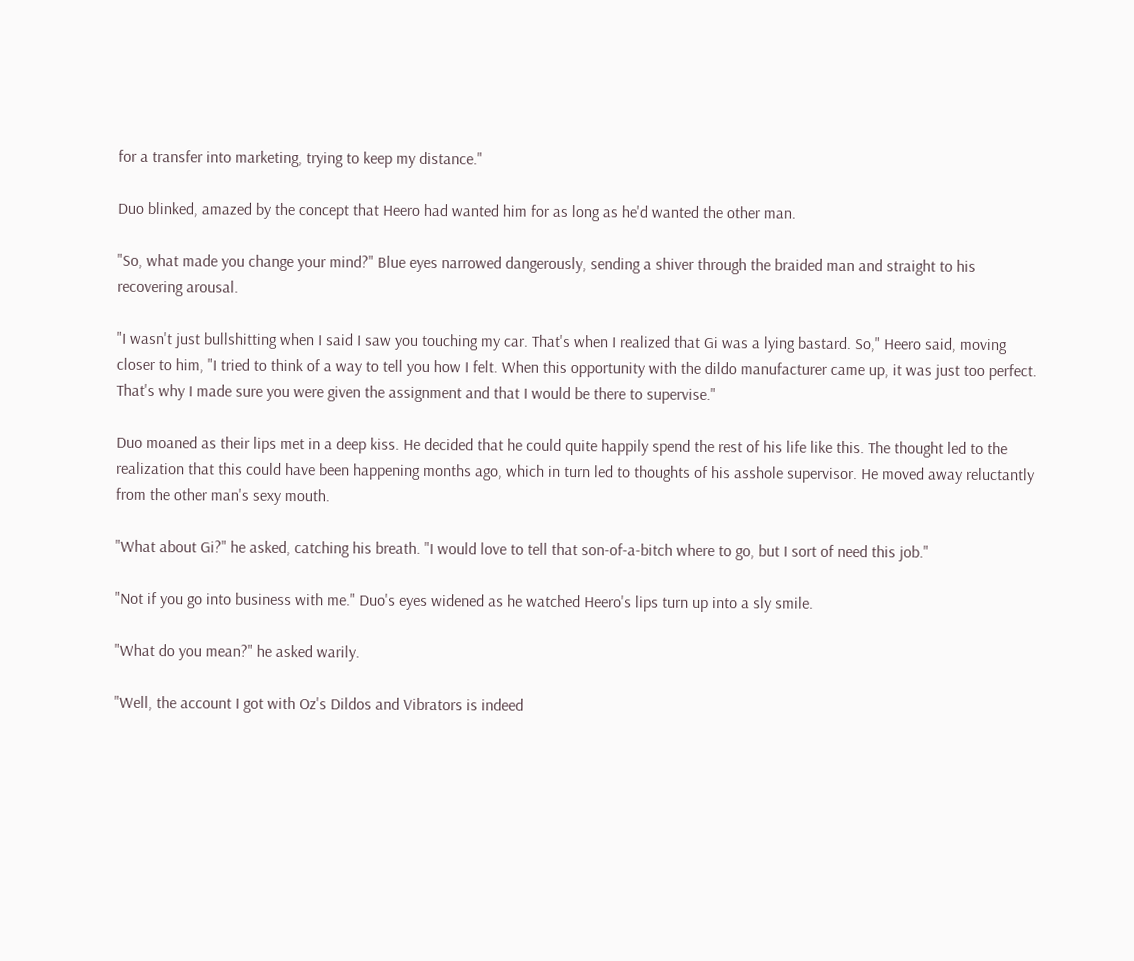for a transfer into marketing, trying to keep my distance."

Duo blinked, amazed by the concept that Heero had wanted him for as long as he'd wanted the other man.

"So, what made you change your mind?" Blue eyes narrowed dangerously, sending a shiver through the braided man and straight to his recovering arousal.

"I wasn't just bullshitting when I said I saw you touching my car. That's when I realized that Gi was a lying bastard. So," Heero said, moving closer to him, "I tried to think of a way to tell you how I felt. When this opportunity with the dildo manufacturer came up, it was just too perfect. That's why I made sure you were given the assignment and that I would be there to supervise."

Duo moaned as their lips met in a deep kiss. He decided that he could quite happily spend the rest of his life like this. The thought led to the realization that this could have been happening months ago, which in turn led to thoughts of his asshole supervisor. He moved away reluctantly from the other man's sexy mouth.

"What about Gi?" he asked, catching his breath. "I would love to tell that son-of-a-bitch where to go, but I sort of need this job."

"Not if you go into business with me." Duo's eyes widened as he watched Heero's lips turn up into a sly smile.

"What do you mean?" he asked warily.

"Well, the account I got with Oz's Dildos and Vibrators is indeed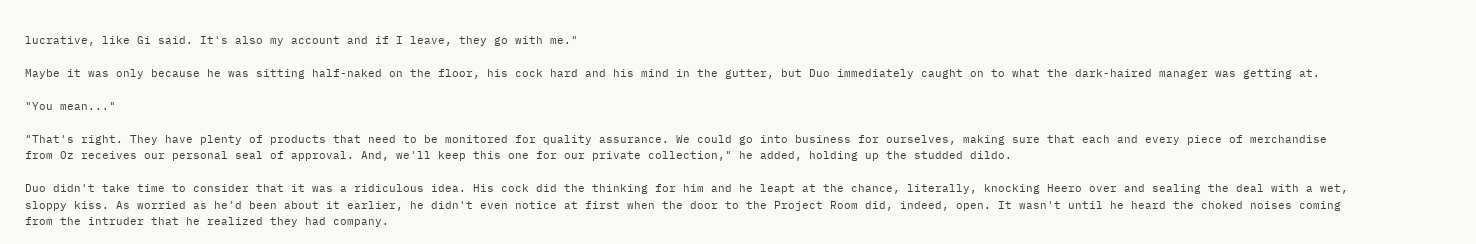lucrative, like Gi said. It's also my account and if I leave, they go with me."

Maybe it was only because he was sitting half-naked on the floor, his cock hard and his mind in the gutter, but Duo immediately caught on to what the dark-haired manager was getting at.

"You mean..."

"That's right. They have plenty of products that need to be monitored for quality assurance. We could go into business for ourselves, making sure that each and every piece of merchandise from Oz receives our personal seal of approval. And, we'll keep this one for our private collection," he added, holding up the studded dildo.

Duo didn't take time to consider that it was a ridiculous idea. His cock did the thinking for him and he leapt at the chance, literally, knocking Heero over and sealing the deal with a wet, sloppy kiss. As worried as he'd been about it earlier, he didn't even notice at first when the door to the Project Room did, indeed, open. It wasn't until he heard the choked noises coming from the intruder that he realized they had company.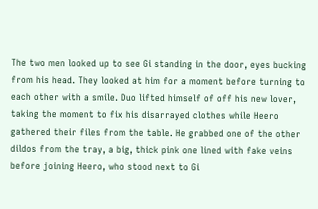The two men looked up to see Gi standing in the door, eyes bucking from his head. They looked at him for a moment before turning to each other with a smile. Duo lifted himself of off his new lover, taking the moment to fix his disarrayed clothes while Heero gathered their files from the table. He grabbed one of the other dildos from the tray, a big, thick pink one lined with fake veins before joining Heero, who stood next to Gi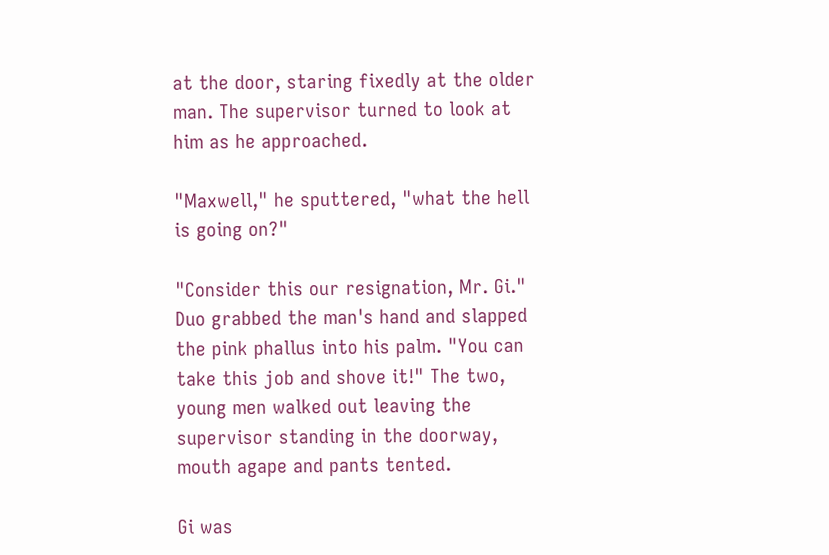at the door, staring fixedly at the older man. The supervisor turned to look at him as he approached.

"Maxwell," he sputtered, "what the hell is going on?"

"Consider this our resignation, Mr. Gi." Duo grabbed the man's hand and slapped the pink phallus into his palm. "You can take this job and shove it!" The two, young men walked out leaving the supervisor standing in the doorway, mouth agape and pants tented.

Gi was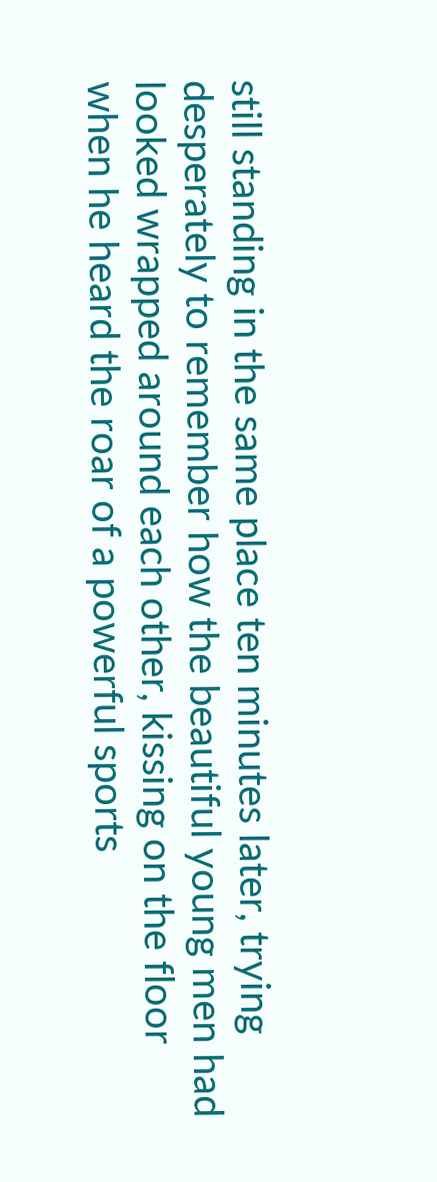still standing in the same place ten minutes later, trying desperately to remember how the beautiful young men had looked wrapped around each other, kissing on the floor when he heard the roar of a powerful sports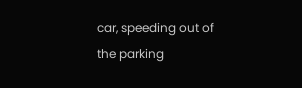car, speeding out of the parking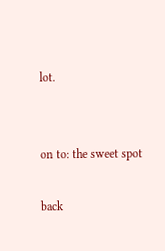lot.


on to: the sweet spot

back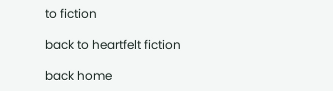to fiction

back to heartfelt fiction

back home